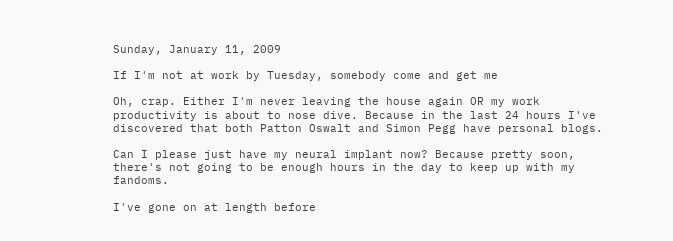Sunday, January 11, 2009

If I'm not at work by Tuesday, somebody come and get me

Oh, crap. Either I'm never leaving the house again OR my work productivity is about to nose dive. Because in the last 24 hours I've discovered that both Patton Oswalt and Simon Pegg have personal blogs.

Can I please just have my neural implant now? Because pretty soon, there's not going to be enough hours in the day to keep up with my fandoms.

I've gone on at length before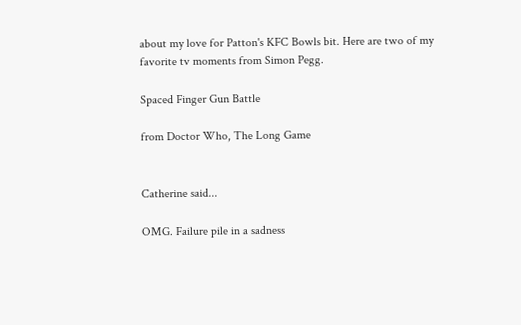about my love for Patton's KFC Bowls bit. Here are two of my favorite tv moments from Simon Pegg.

Spaced Finger Gun Battle

from Doctor Who, The Long Game


Catherine said...

OMG. Failure pile in a sadness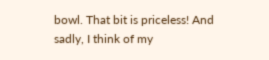bowl. That bit is priceless! And sadly, I think of my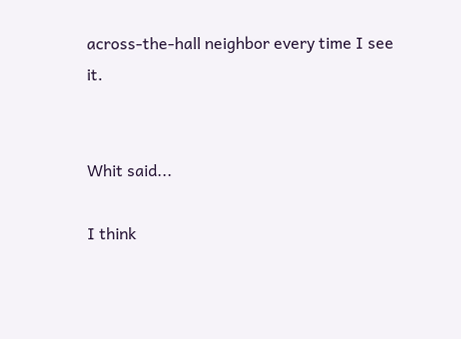across-the-hall neighbor every time I see it.


Whit said...

I think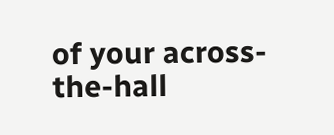of your across-the-hall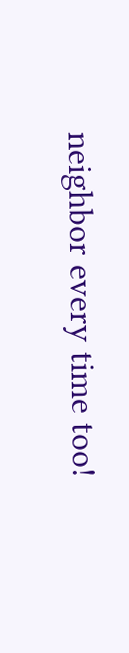neighbor every time too!